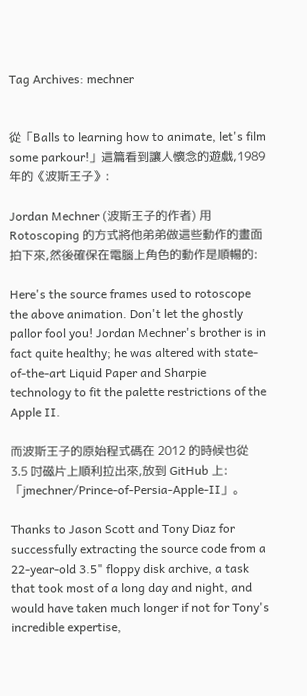Tag Archives: mechner


從「Balls to learning how to animate, let's film some parkour!」這篇看到讓人懷念的遊戲,1989 年的《波斯王子》:

Jordan Mechner (波斯王子的作者) 用 Rotoscoping 的方式將他弟弟做這些動作的畫面拍下來,然後確保在電腦上角色的動作是順暢的:

Here's the source frames used to rotoscope the above animation. Don't let the ghostly pallor fool you! Jordan Mechner's brother is in fact quite healthy; he was altered with state-of-the-art Liquid Paper and Sharpie technology to fit the palette restrictions of the Apple II.

而波斯王子的原始程式碼在 2012 的時候也從 3.5 吋磁片上順利拉出來,放到 GitHub 上:「jmechner/Prince-of-Persia-Apple-II」。

Thanks to Jason Scott and Tony Diaz for successfully extracting the source code from a 22-year-old 3.5" floppy disk archive, a task that took most of a long day and night, and would have taken much longer if not for Tony's incredible expertise,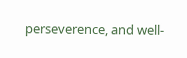perseverence, and well-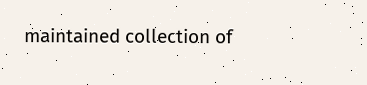maintained collection of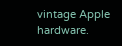vintage Apple hardware.